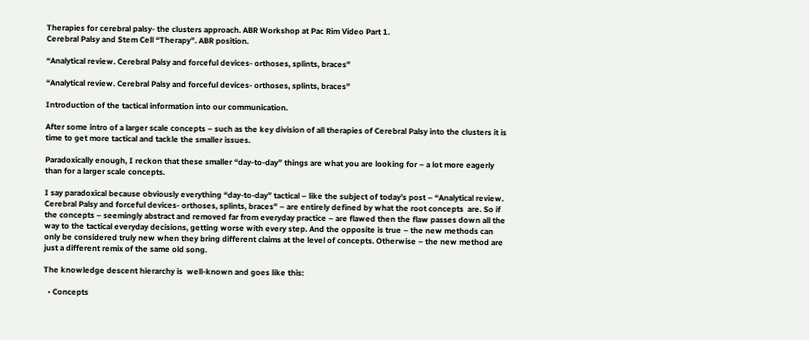Therapies for cerebral palsy- the clusters approach. ABR Workshop at Pac Rim Video Part 1.
Cerebral Palsy and Stem Cell “Therapy”. ABR position.

“Analytical review. Cerebral Palsy and forceful devices- orthoses, splints, braces”

“Analytical review. Cerebral Palsy and forceful devices- orthoses, splints, braces”

Introduction of the tactical information into our communication.

After some intro of a larger scale concepts – such as the key division of all therapies of Cerebral Palsy into the clusters it is time to get more tactical and tackle the smaller issues.

Paradoxically enough, I reckon that these smaller “day-to-day” things are what you are looking for – a lot more eagerly than for a larger scale concepts.

I say paradoxical because obviously everything “day-to-day” tactical – like the subject of today’s post – “Analytical review. Cerebral Palsy and forceful devices- orthoses, splints, braces” – are entirely defined by what the root concepts  are. So if the concepts – seemingly abstract and removed far from everyday practice – are flawed then the flaw passes down all the way to the tactical everyday decisions, getting worse with every step. And the opposite is true – the new methods can only be considered truly new when they bring different claims at the level of concepts. Otherwise – the new method are just a different remix of the same old song.

The knowledge descent hierarchy is  well-known and goes like this:

  • Concepts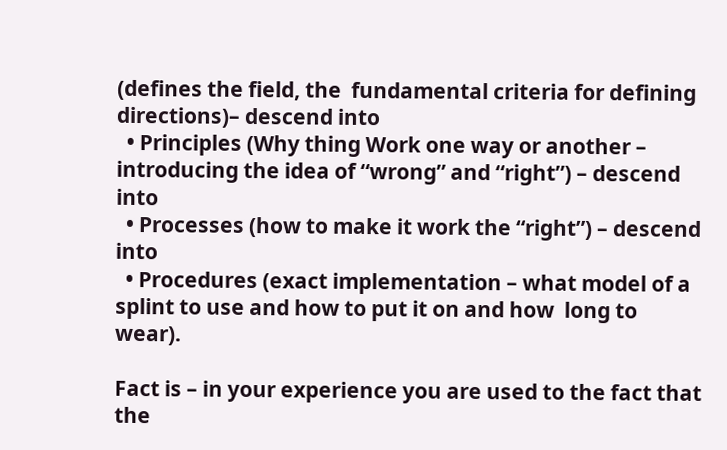(defines the field, the  fundamental criteria for defining directions)– descend into
  • Principles (Why thing Work one way or another – introducing the idea of “wrong” and “right”) – descend into
  • Processes (how to make it work the “right”) – descend into
  • Procedures (exact implementation – what model of a splint to use and how to put it on and how  long to wear).

Fact is – in your experience you are used to the fact that the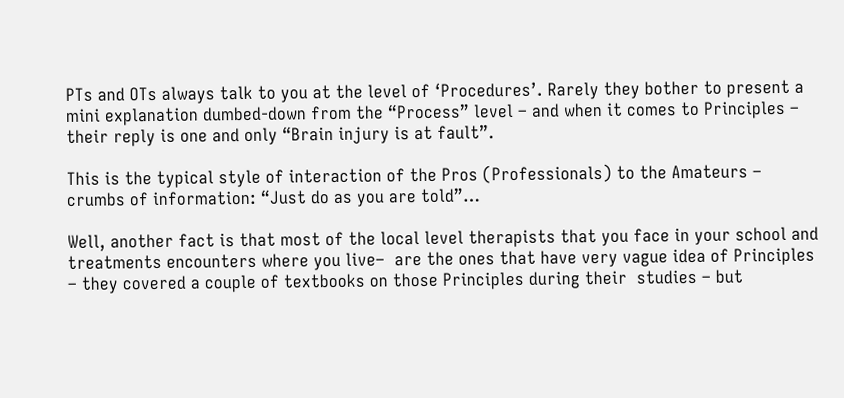PTs and OTs always talk to you at the level of ‘Procedures’. Rarely they bother to present a mini explanation dumbed-down from the “Process” level – and when it comes to Principles – their reply is one and only “Brain injury is at fault”.

This is the typical style of interaction of the Pros (Professionals) to the Amateurs – crumbs of information: “Just do as you are told”…

Well, another fact is that most of the local level therapists that you face in your school and treatments encounters where you live–  are the ones that have very vague idea of Principles – they covered a couple of textbooks on those Principles during their  studies – but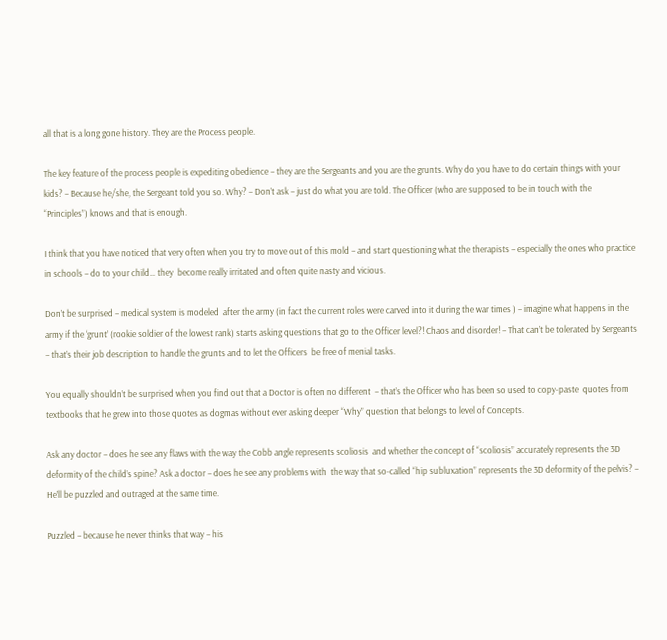all that is a long gone history. They are the Process people.

The key feature of the process people is expediting obedience – they are the Sergeants and you are the grunts. Why do you have to do certain things with your kids? – Because he/she, the Sergeant told you so. Why? – Don’t ask – just do what you are told. The Officer (who are supposed to be in touch with the “Principles”) knows and that is enough.

I think that you have noticed that very often when you try to move out of this mold – and start questioning what the therapists – especially the ones who practice in schools – do to your child… they  become really irritated and often quite nasty and vicious.

Don’t be surprised – medical system is modeled  after the army (in fact the current roles were carved into it during the war times ) – imagine what happens in the army if the ‘grunt’ (rookie soldier of the lowest rank) starts asking questions that go to the Officer level?! Chaos and disorder! – That can’t be tolerated by Sergeants – that’s their job description to handle the grunts and to let the Officers  be free of menial tasks.

You equally shouldn’t be surprised when you find out that a Doctor is often no different  – that’s the Officer who has been so used to copy-paste  quotes from textbooks that he grew into those quotes as dogmas without ever asking deeper “Why” question that belongs to level of Concepts.

Ask any doctor – does he see any flaws with the way the Cobb angle represents scoliosis  and whether the concept of “scoliosis” accurately represents the 3D deformity of the child’s spine? Ask a doctor – does he see any problems with  the way that so-called “hip subluxation” represents the 3D deformity of the pelvis? – He’ll be puzzled and outraged at the same time.

Puzzled – because he never thinks that way – his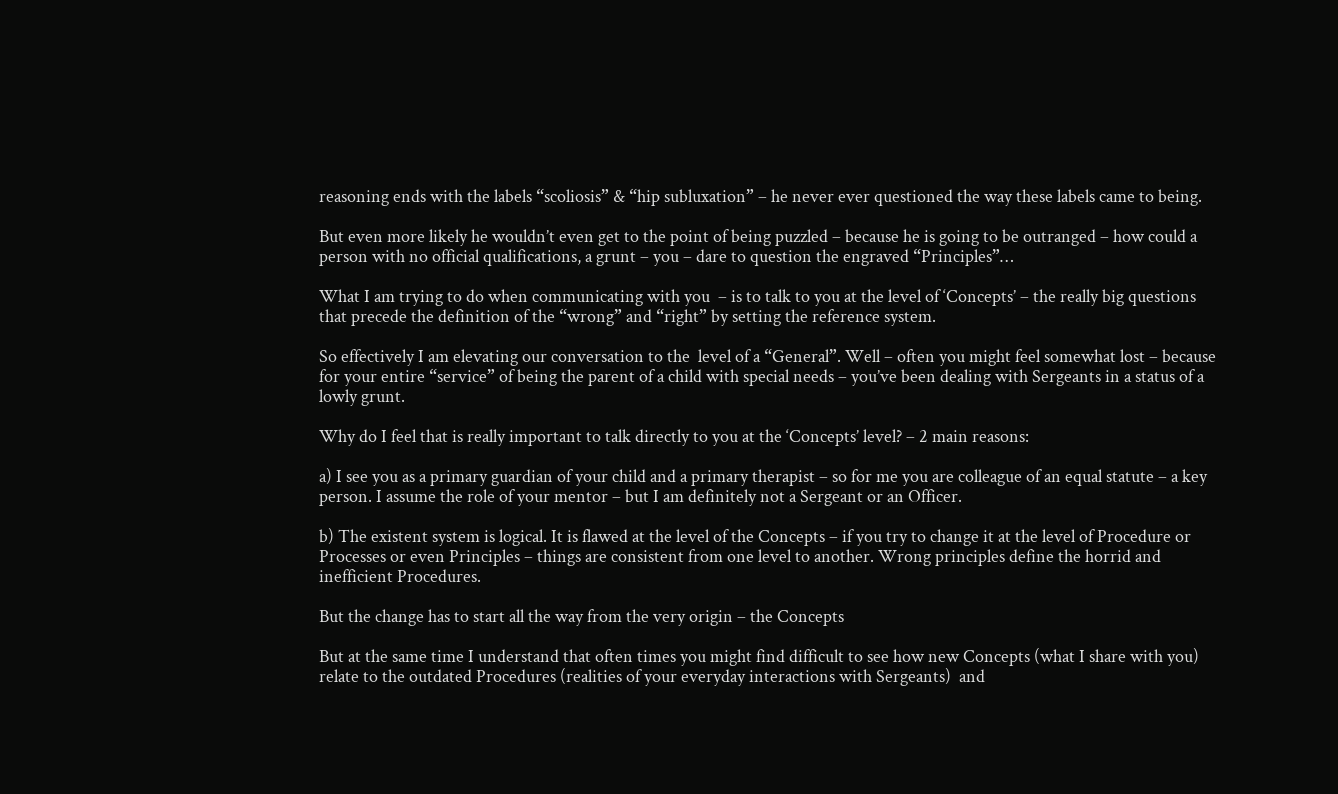reasoning ends with the labels “scoliosis” & “hip subluxation” – he never ever questioned the way these labels came to being.

But even more likely he wouldn’t even get to the point of being puzzled – because he is going to be outranged – how could a person with no official qualifications, a grunt – you – dare to question the engraved “Principles”…

What I am trying to do when communicating with you  – is to talk to you at the level of ‘Concepts’ – the really big questions that precede the definition of the “wrong” and “right” by setting the reference system.

So effectively I am elevating our conversation to the  level of a “General”. Well – often you might feel somewhat lost – because for your entire “service” of being the parent of a child with special needs – you’ve been dealing with Sergeants in a status of a lowly grunt.

Why do I feel that is really important to talk directly to you at the ‘Concepts’ level? – 2 main reasons:

a) I see you as a primary guardian of your child and a primary therapist – so for me you are colleague of an equal statute – a key person. I assume the role of your mentor – but I am definitely not a Sergeant or an Officer.

b) The existent system is logical. It is flawed at the level of the Concepts – if you try to change it at the level of Procedure or Processes or even Principles – things are consistent from one level to another. Wrong principles define the horrid and inefficient Procedures.

But the change has to start all the way from the very origin – the Concepts

But at the same time I understand that often times you might find difficult to see how new Concepts (what I share with you)  relate to the outdated Procedures (realities of your everyday interactions with Sergeants)  and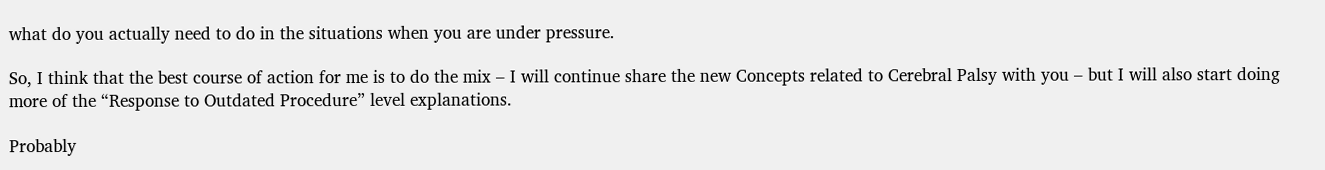what do you actually need to do in the situations when you are under pressure.

So, I think that the best course of action for me is to do the mix – I will continue share the new Concepts related to Cerebral Palsy with you – but I will also start doing more of the “Response to Outdated Procedure” level explanations.

Probably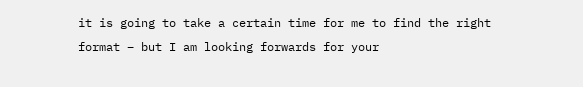it is going to take a certain time for me to find the right format – but I am looking forwards for your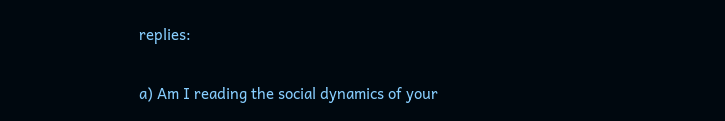replies:

a) Am I reading the social dynamics of your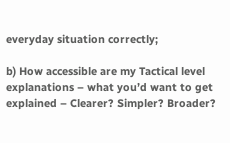everyday situation correctly;

b) How accessible are my Tactical level explanations – what you’d want to get explained – Clearer? Simpler? Broader?